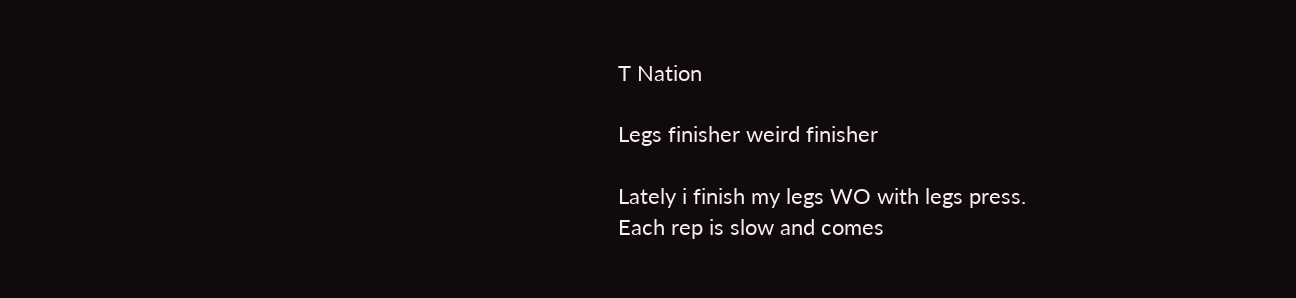T Nation

Legs finisher weird finisher

Lately i finish my legs WO with legs press.
Each rep is slow and comes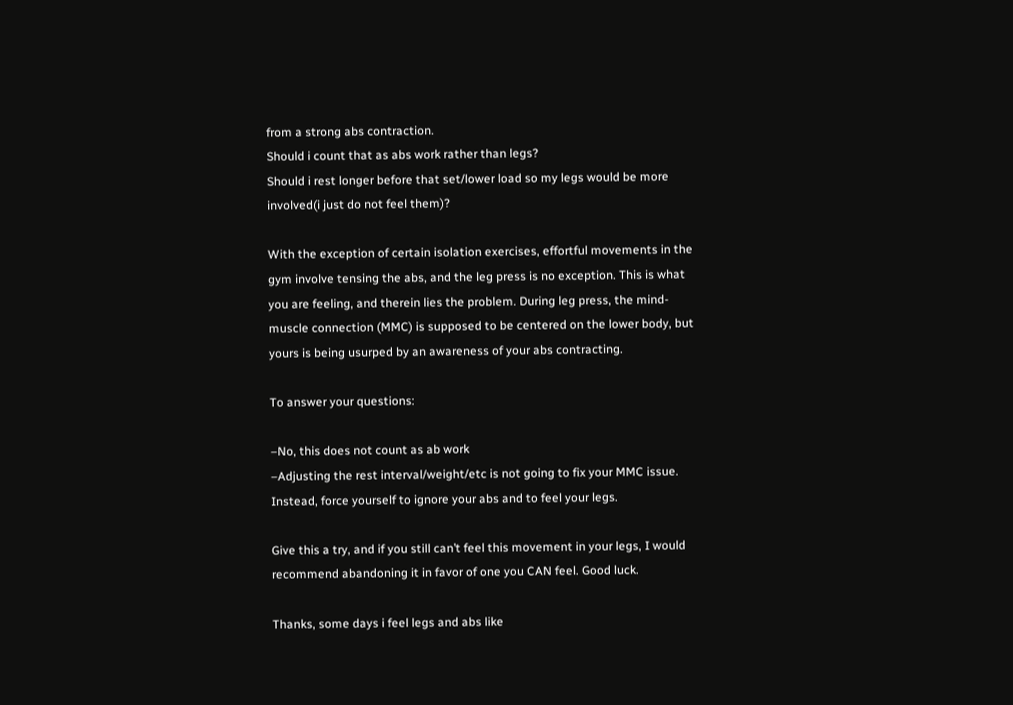from a strong abs contraction.
Should i count that as abs work rather than legs?
Should i rest longer before that set/lower load so my legs would be more involved(i just do not feel them)?

With the exception of certain isolation exercises, effortful movements in the gym involve tensing the abs, and the leg press is no exception. This is what you are feeling, and therein lies the problem. During leg press, the mind-muscle connection (MMC) is supposed to be centered on the lower body, but yours is being usurped by an awareness of your abs contracting.

To answer your questions:

–No, this does not count as ab work
–Adjusting the rest interval/weight/etc is not going to fix your MMC issue. Instead, force yourself to ignore your abs and to feel your legs.

Give this a try, and if you still can’t feel this movement in your legs, I would recommend abandoning it in favor of one you CAN feel. Good luck.

Thanks, some days i feel legs and abs like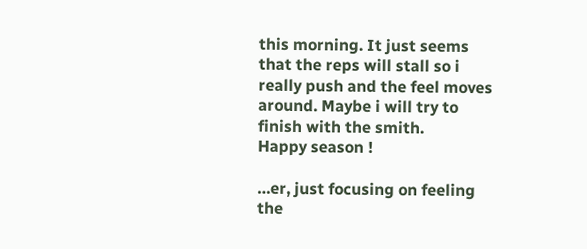this morning. It just seems that the reps will stall so i really push and the feel moves around. Maybe i will try to finish with the smith.
Happy season !

…er, just focusing on feeling the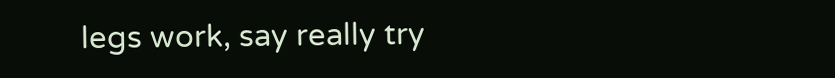legs work, say really try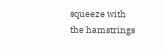squeeze with the hamstrings